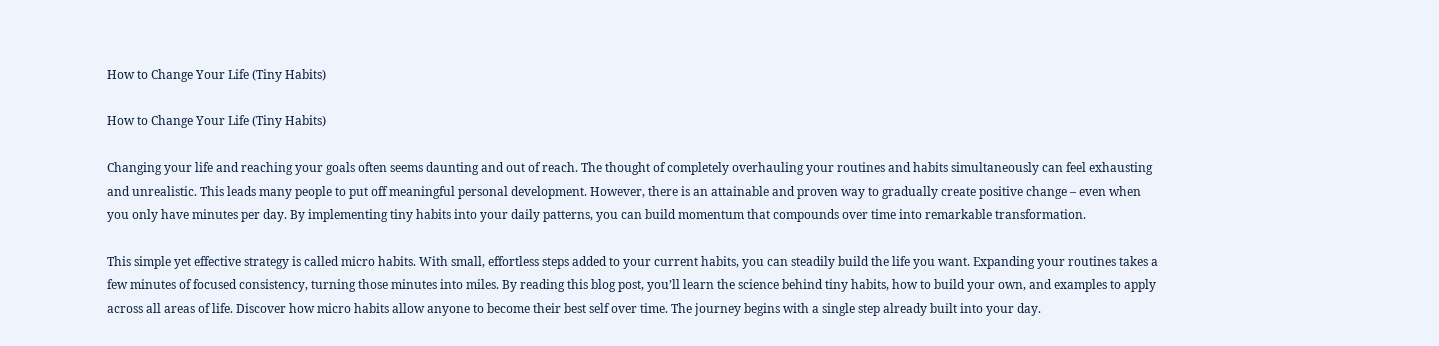How to Change Your Life (Tiny Habits)

How to Change Your Life (Tiny Habits)

Changing your life and reaching your goals often seems daunting and out of reach. The thought of completely overhauling your routines and habits simultaneously can feel exhausting and unrealistic. This leads many people to put off meaningful personal development. However, there is an attainable and proven way to gradually create positive change – even when you only have minutes per day. By implementing tiny habits into your daily patterns, you can build momentum that compounds over time into remarkable transformation.

This simple yet effective strategy is called micro habits. With small, effortless steps added to your current habits, you can steadily build the life you want. Expanding your routines takes a few minutes of focused consistency, turning those minutes into miles. By reading this blog post, you’ll learn the science behind tiny habits, how to build your own, and examples to apply across all areas of life. Discover how micro habits allow anyone to become their best self over time. The journey begins with a single step already built into your day.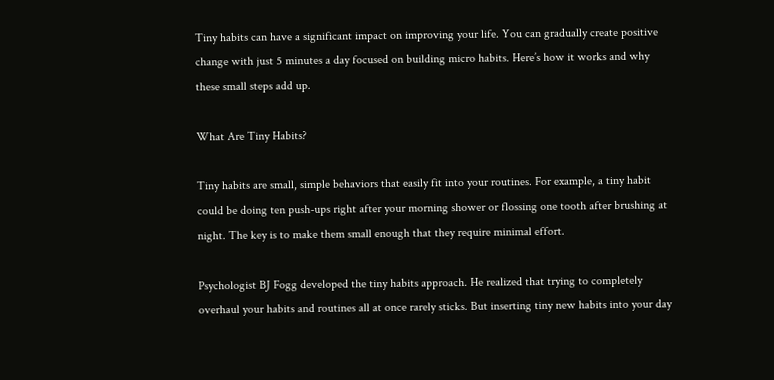Tiny habits can have a significant impact on improving your life. You can gradually create positive change with just 5 minutes a day focused on building micro habits. Here’s how it works and why these small steps add up.

What Are Tiny Habits?

Tiny habits are small, simple behaviors that easily fit into your routines. For example, a tiny habit could be doing ten push-ups right after your morning shower or flossing one tooth after brushing at night. The key is to make them small enough that they require minimal effort.

Psychologist BJ Fogg developed the tiny habits approach. He realized that trying to completely overhaul your habits and routines all at once rarely sticks. But inserting tiny new habits into your day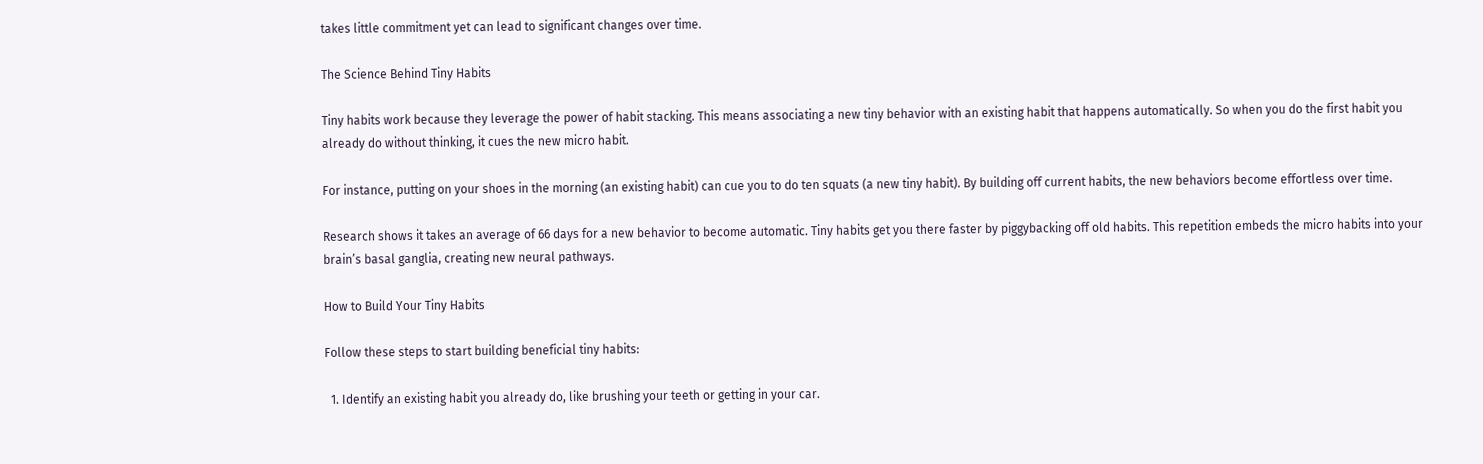takes little commitment yet can lead to significant changes over time.

The Science Behind Tiny Habits

Tiny habits work because they leverage the power of habit stacking. This means associating a new tiny behavior with an existing habit that happens automatically. So when you do the first habit you already do without thinking, it cues the new micro habit.

For instance, putting on your shoes in the morning (an existing habit) can cue you to do ten squats (a new tiny habit). By building off current habits, the new behaviors become effortless over time.

Research shows it takes an average of 66 days for a new behavior to become automatic. Tiny habits get you there faster by piggybacking off old habits. This repetition embeds the micro habits into your brain’s basal ganglia, creating new neural pathways.

How to Build Your Tiny Habits

Follow these steps to start building beneficial tiny habits:

  1. Identify an existing habit you already do, like brushing your teeth or getting in your car.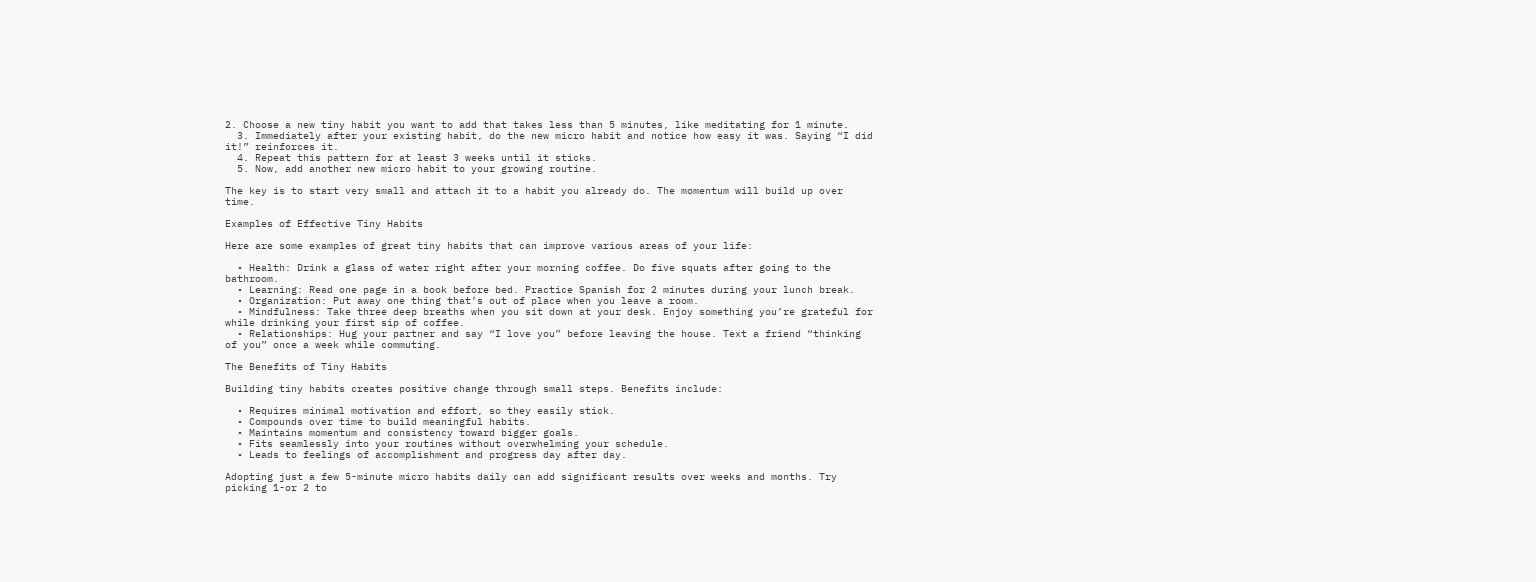2. Choose a new tiny habit you want to add that takes less than 5 minutes, like meditating for 1 minute.
  3. Immediately after your existing habit, do the new micro habit and notice how easy it was. Saying “I did it!” reinforces it.
  4. Repeat this pattern for at least 3 weeks until it sticks.
  5. Now, add another new micro habit to your growing routine.

The key is to start very small and attach it to a habit you already do. The momentum will build up over time.

Examples of Effective Tiny Habits

Here are some examples of great tiny habits that can improve various areas of your life:

  • Health: Drink a glass of water right after your morning coffee. Do five squats after going to the bathroom.
  • Learning: Read one page in a book before bed. Practice Spanish for 2 minutes during your lunch break.
  • Organization: Put away one thing that’s out of place when you leave a room.
  • Mindfulness: Take three deep breaths when you sit down at your desk. Enjoy something you’re grateful for while drinking your first sip of coffee.
  • Relationships: Hug your partner and say “I love you” before leaving the house. Text a friend “thinking of you” once a week while commuting.

The Benefits of Tiny Habits

Building tiny habits creates positive change through small steps. Benefits include:

  • Requires minimal motivation and effort, so they easily stick.
  • Compounds over time to build meaningful habits.
  • Maintains momentum and consistency toward bigger goals.
  • Fits seamlessly into your routines without overwhelming your schedule.
  • Leads to feelings of accomplishment and progress day after day.

Adopting just a few 5-minute micro habits daily can add significant results over weeks and months. Try picking 1-or 2 to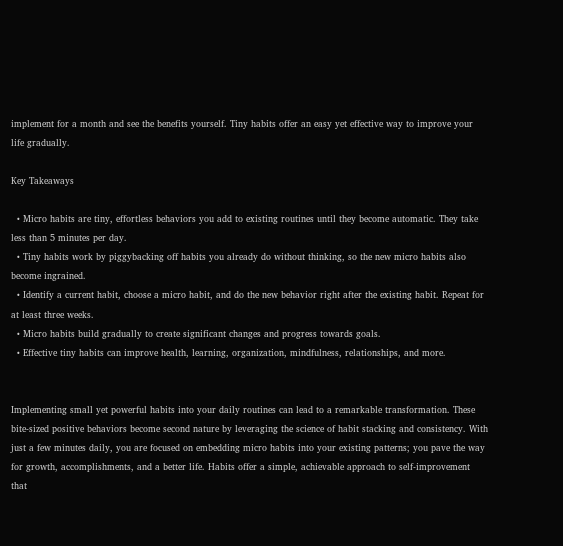implement for a month and see the benefits yourself. Tiny habits offer an easy yet effective way to improve your life gradually.

Key Takeaways

  • Micro habits are tiny, effortless behaviors you add to existing routines until they become automatic. They take less than 5 minutes per day.
  • Tiny habits work by piggybacking off habits you already do without thinking, so the new micro habits also become ingrained.
  • Identify a current habit, choose a micro habit, and do the new behavior right after the existing habit. Repeat for at least three weeks.
  • Micro habits build gradually to create significant changes and progress towards goals.
  • Effective tiny habits can improve health, learning, organization, mindfulness, relationships, and more.


Implementing small yet powerful habits into your daily routines can lead to a remarkable transformation. These bite-sized positive behaviors become second nature by leveraging the science of habit stacking and consistency. With just a few minutes daily, you are focused on embedding micro habits into your existing patterns; you pave the way for growth, accomplishments, and a better life. Habits offer a simple, achievable approach to self-improvement that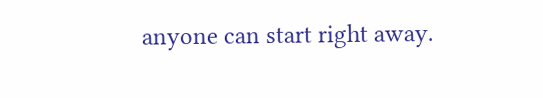anyone can start right away.